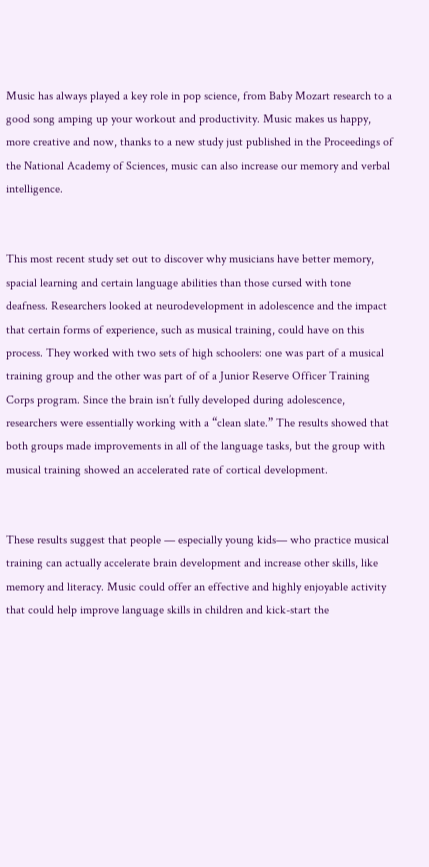Music has always played a key role in pop science, from Baby Mozart research to a good song amping up your workout and productivity. Music makes us happy, more creative and now, thanks to a new study just published in the Proceedings of the National Academy of Sciences, music can also increase our memory and verbal intelligence.


This most recent study set out to discover why musicians have better memory, spacial learning and certain language abilities than those cursed with tone deafness. Researchers looked at neurodevelopment in adolescence and the impact that certain forms of experience, such as musical training, could have on this process. They worked with two sets of high schoolers: one was part of a musical training group and the other was part of of a Junior Reserve Officer Training Corps program. Since the brain isn’t fully developed during adolescence, researchers were essentially working with a “clean slate.” The results showed that both groups made improvements in all of the language tasks, but the group with musical training showed an accelerated rate of cortical development.


These results suggest that people — especially young kids— who practice musical training can actually accelerate brain development and increase other skills, like memory and literacy. Music could offer an effective and highly enjoyable activity that could help improve language skills in children and kick-start the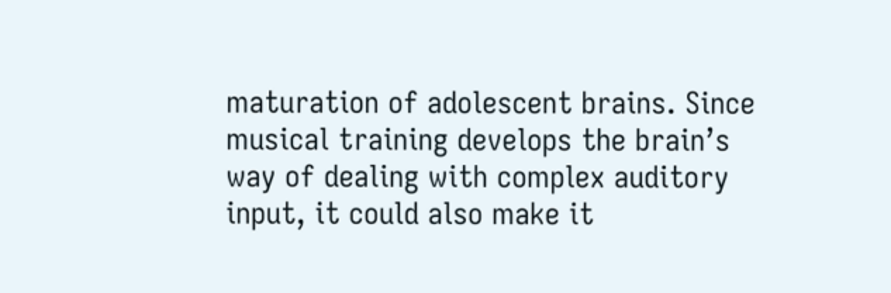maturation of adolescent brains. Since musical training develops the brain’s way of dealing with complex auditory input, it could also make it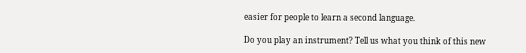easier for people to learn a second language.

Do you play an instrument? Tell us what you think of this new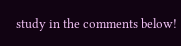study in the comments below!